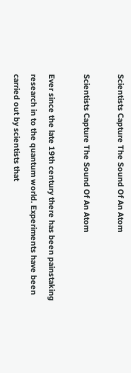Scientists Capture The Sound Of An Atom

Scientists Capture The Sound Of An Atom

Ever since the late 19th century there has been painstaking research in to the quantum world. Experiments have been carried out by scientists that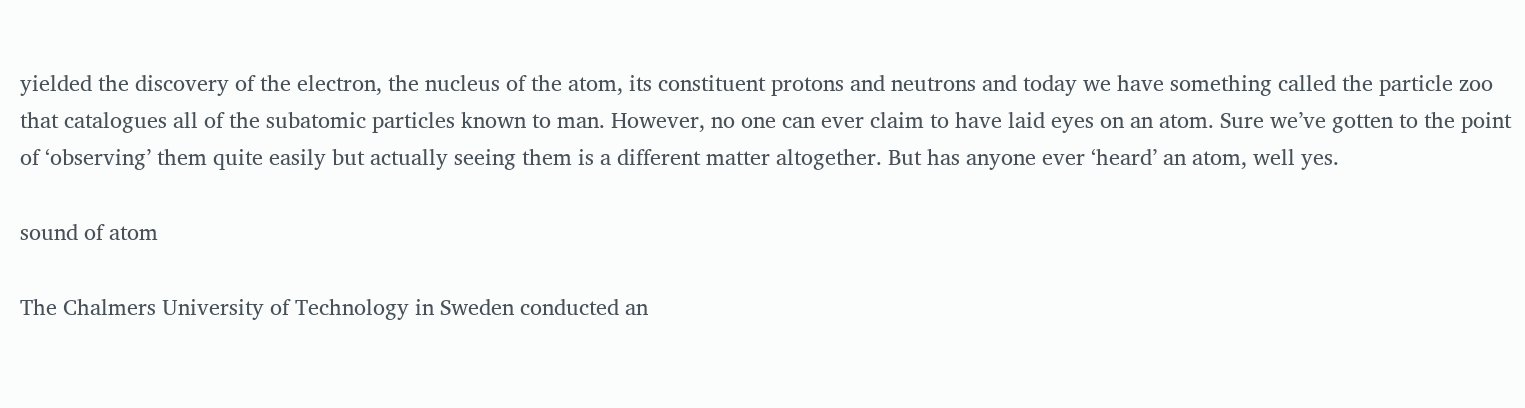yielded the discovery of the electron, the nucleus of the atom, its constituent protons and neutrons and today we have something called the particle zoo that catalogues all of the subatomic particles known to man. However, no one can ever claim to have laid eyes on an atom. Sure we’ve gotten to the point of ‘observing’ them quite easily but actually seeing them is a different matter altogether. But has anyone ever ‘heard’ an atom, well yes.

sound of atom

The Chalmers University of Technology in Sweden conducted an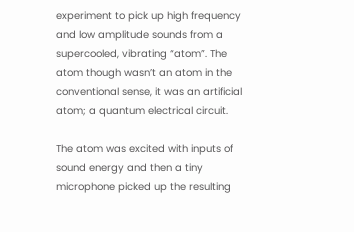experiment to pick up high frequency and low amplitude sounds from a supercooled, vibrating “atom”. The atom though wasn’t an atom in the conventional sense, it was an artificial atom; a quantum electrical circuit.

The atom was excited with inputs of sound energy and then a tiny microphone picked up the resulting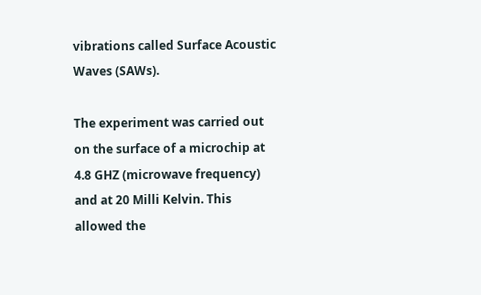vibrations called Surface Acoustic Waves (SAWs).

The experiment was carried out on the surface of a microchip at 4.8 GHZ (microwave frequency) and at 20 Milli Kelvin. This allowed the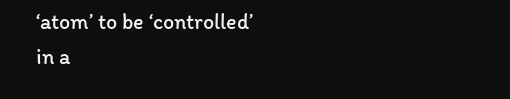‘atom’ to be ‘controlled’ in a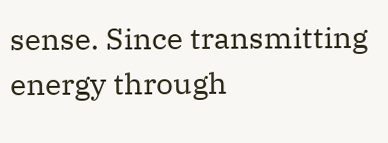sense. Since transmitting energy through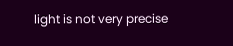light is not very precise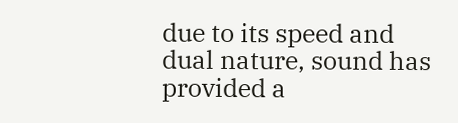due to its speed and dual nature, sound has provided a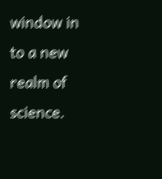window in to a new realm of science.